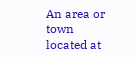An area or town located at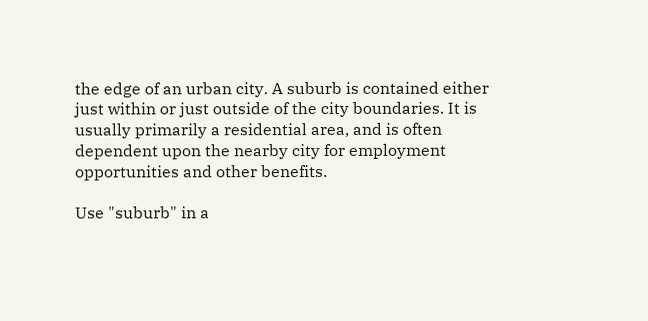the edge of an urban city. A suburb is contained either just within or just outside of the city boundaries. It is usually primarily a residential area, and is often dependent upon the nearby city for employment opportunities and other benefits.

Use "suburb" in a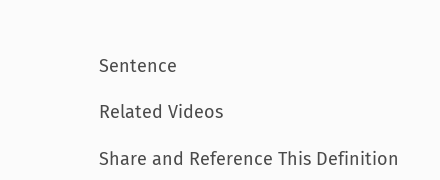Sentence

Related Videos

Share and Reference This Definition